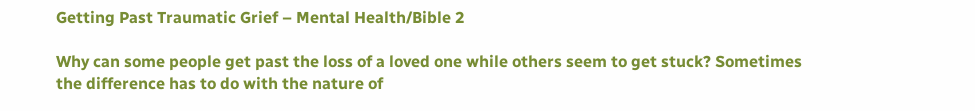Getting Past Traumatic Grief – Mental Health/Bible 2

Why can some people get past the loss of a loved one while others seem to get stuck? Sometimes the difference has to do with the nature of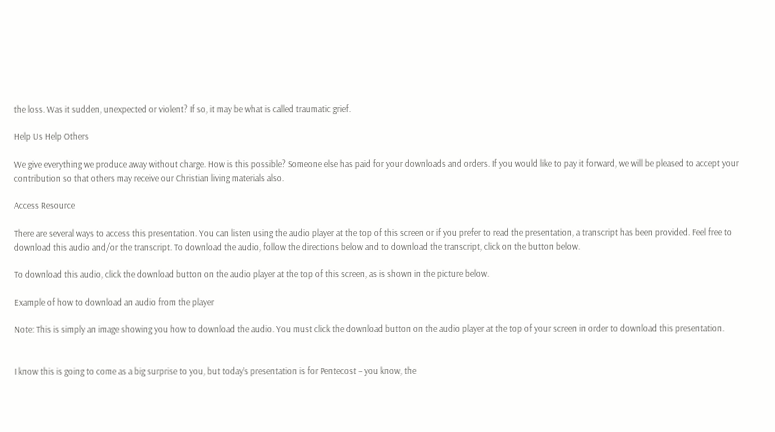the loss. Was it sudden, unexpected or violent? If so, it may be what is called traumatic grief.

Help Us Help Others

We give everything we produce away without charge. How is this possible? Someone else has paid for your downloads and orders. If you would like to pay it forward, we will be pleased to accept your contribution so that others may receive our Christian living materials also.

Access Resource

There are several ways to access this presentation. You can listen using the audio player at the top of this screen or if you prefer to read the presentation, a transcript has been provided. Feel free to download this audio and/or the transcript. To download the audio, follow the directions below and to download the transcript, click on the button below.

To download this audio, click the download button on the audio player at the top of this screen, as is shown in the picture below.

Example of how to download an audio from the player

Note: This is simply an image showing you how to download the audio. You must click the download button on the audio player at the top of your screen in order to download this presentation.


I know this is going to come as a big surprise to you, but today’s presentation is for Pentecost – you know, the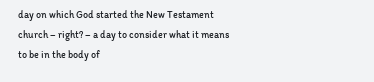day on which God started the New Testament church – right? – a day to consider what it means to be in the body of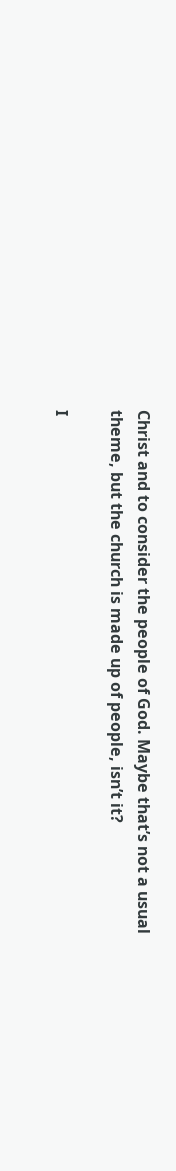Christ and to consider the people of God. Maybe that’s not a usual theme, but the church is made up of people, isn’t it?

I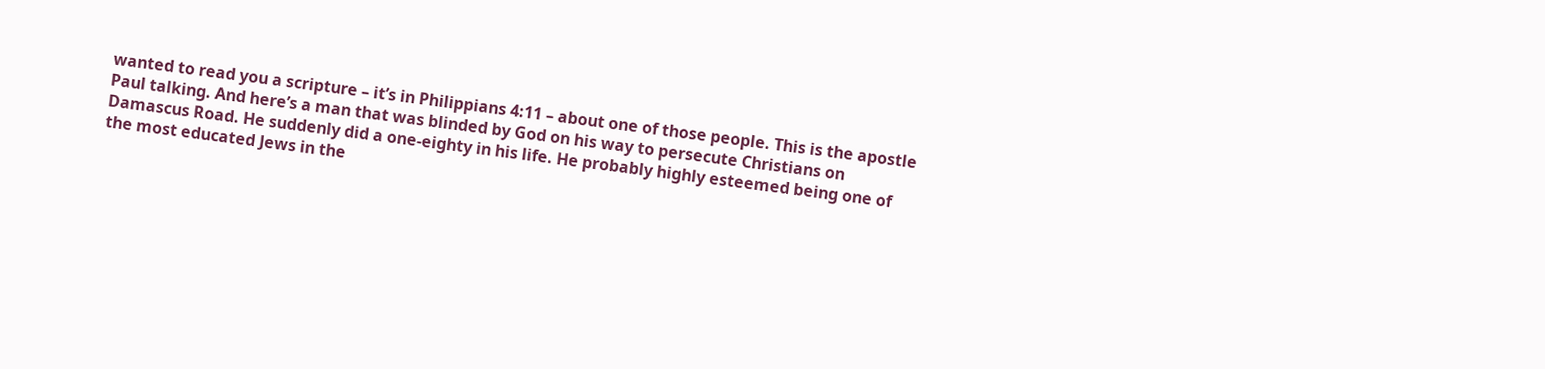wanted to read you a scripture – it’s in Philippians 4:11 – about one of those people. This is the apostle Paul talking. And here’s a man that was blinded by God on his way to persecute Christians on Damascus Road. He suddenly did a one-eighty in his life. He probably highly esteemed being one of the most educated Jews in the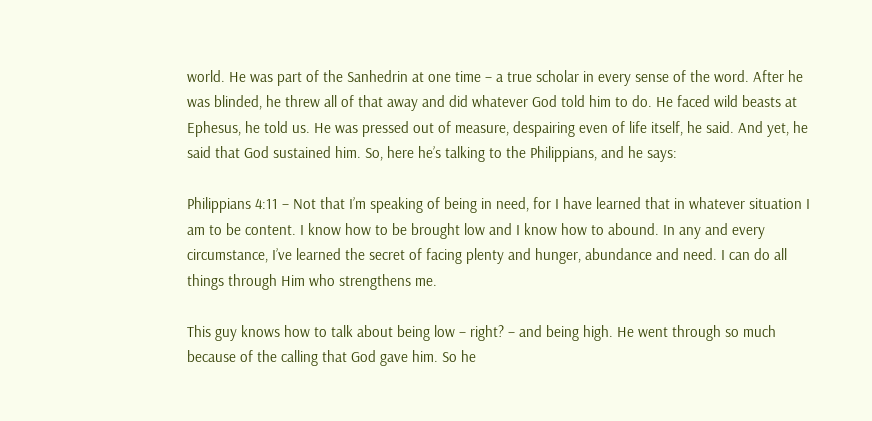world. He was part of the Sanhedrin at one time – a true scholar in every sense of the word. After he was blinded, he threw all of that away and did whatever God told him to do. He faced wild beasts at Ephesus, he told us. He was pressed out of measure, despairing even of life itself, he said. And yet, he said that God sustained him. So, here he’s talking to the Philippians, and he says:

Philippians 4:11 – Not that I’m speaking of being in need, for I have learned that in whatever situation I am to be content. I know how to be brought low and I know how to abound. In any and every circumstance, I’ve learned the secret of facing plenty and hunger, abundance and need. I can do all things through Him who strengthens me.

This guy knows how to talk about being low – right? – and being high. He went through so much because of the calling that God gave him. So he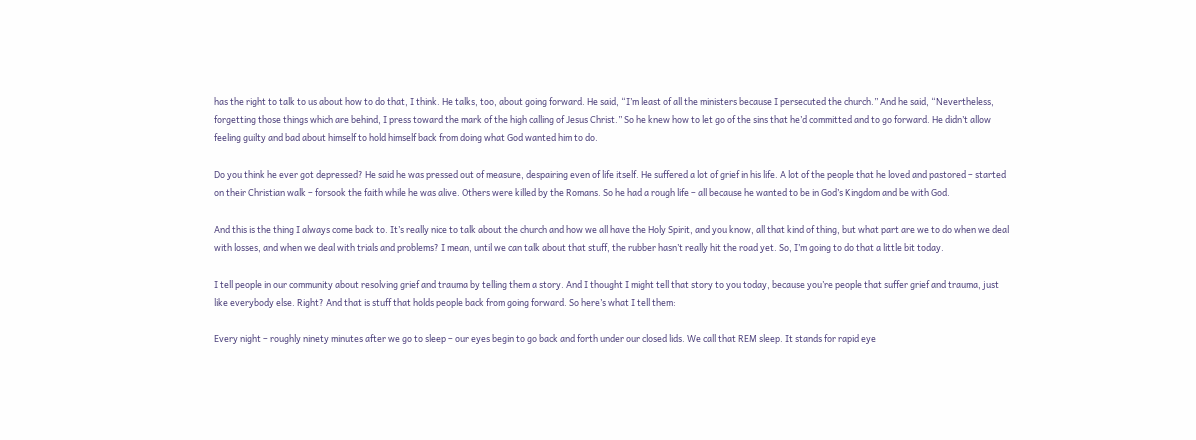has the right to talk to us about how to do that, I think. He talks, too, about going forward. He said, “I’m least of all the ministers because I persecuted the church.” And he said, “Nevertheless, forgetting those things which are behind, I press toward the mark of the high calling of Jesus Christ.” So he knew how to let go of the sins that he’d committed and to go forward. He didn’t allow feeling guilty and bad about himself to hold himself back from doing what God wanted him to do.

Do you think he ever got depressed? He said he was pressed out of measure, despairing even of life itself. He suffered a lot of grief in his life. A lot of the people that he loved and pastored – started on their Christian walk – forsook the faith while he was alive. Others were killed by the Romans. So he had a rough life – all because he wanted to be in God’s Kingdom and be with God.

And this is the thing I always come back to. It’s really nice to talk about the church and how we all have the Holy Spirit, and you know, all that kind of thing, but what part are we to do when we deal with losses, and when we deal with trials and problems? I mean, until we can talk about that stuff, the rubber hasn’t really hit the road yet. So, I’m going to do that a little bit today.

I tell people in our community about resolving grief and trauma by telling them a story. And I thought I might tell that story to you today, because you’re people that suffer grief and trauma, just like everybody else. Right? And that is stuff that holds people back from going forward. So here’s what I tell them:

Every night – roughly ninety minutes after we go to sleep – our eyes begin to go back and forth under our closed lids. We call that REM sleep. It stands for rapid eye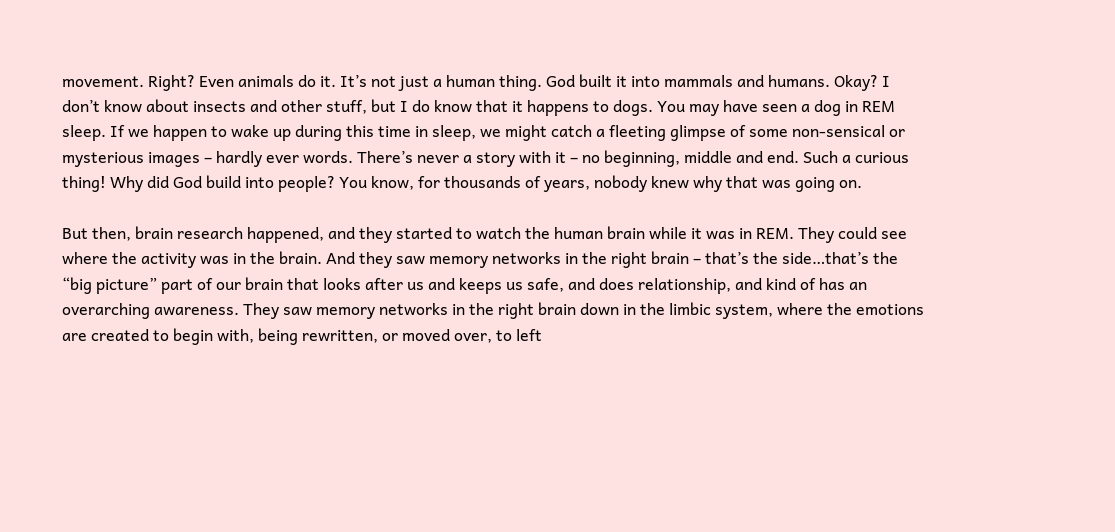movement. Right? Even animals do it. It’s not just a human thing. God built it into mammals and humans. Okay? I don’t know about insects and other stuff, but I do know that it happens to dogs. You may have seen a dog in REM sleep. If we happen to wake up during this time in sleep, we might catch a fleeting glimpse of some non-sensical or mysterious images – hardly ever words. There’s never a story with it – no beginning, middle and end. Such a curious thing! Why did God build into people? You know, for thousands of years, nobody knew why that was going on.

But then, brain research happened, and they started to watch the human brain while it was in REM. They could see where the activity was in the brain. And they saw memory networks in the right brain – that’s the side…that’s the “big picture” part of our brain that looks after us and keeps us safe, and does relationship, and kind of has an overarching awareness. They saw memory networks in the right brain down in the limbic system, where the emotions are created to begin with, being rewritten, or moved over, to left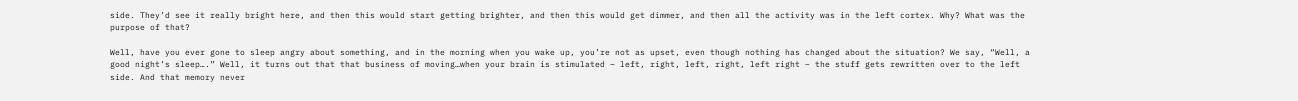side. They’d see it really bright here, and then this would start getting brighter, and then this would get dimmer, and then all the activity was in the left cortex. Why? What was the purpose of that?

Well, have you ever gone to sleep angry about something, and in the morning when you wake up, you’re not as upset, even though nothing has changed about the situation? We say, “Well, a good night’s sleep….” Well, it turns out that that business of moving…when your brain is stimulated – left, right, left, right, left right – the stuff gets rewritten over to the left side. And that memory never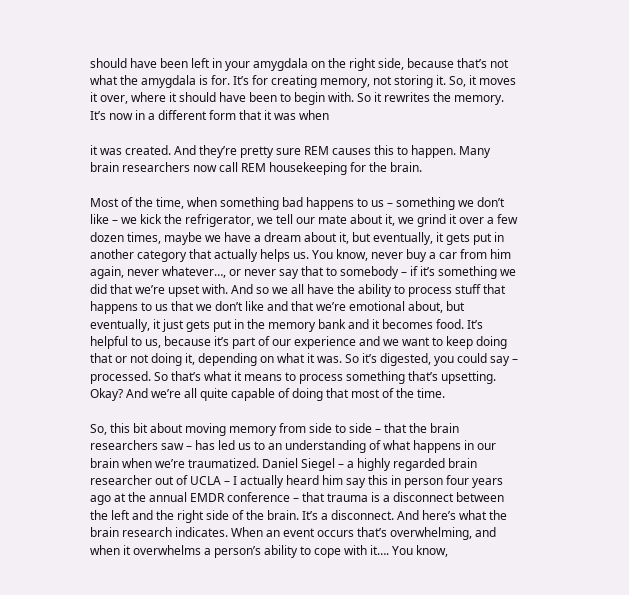should have been left in your amygdala on the right side, because that’s not what the amygdala is for. It’s for creating memory, not storing it. So, it moves it over, where it should have been to begin with. So it rewrites the memory. It’s now in a different form that it was when

it was created. And they’re pretty sure REM causes this to happen. Many brain researchers now call REM housekeeping for the brain.

Most of the time, when something bad happens to us – something we don’t like – we kick the refrigerator, we tell our mate about it, we grind it over a few dozen times, maybe we have a dream about it, but eventually, it gets put in another category that actually helps us. You know, never buy a car from him again, never whatever…, or never say that to somebody – if it’s something we did that we’re upset with. And so we all have the ability to process stuff that happens to us that we don’t like and that we’re emotional about, but eventually, it just gets put in the memory bank and it becomes food. It’s helpful to us, because it’s part of our experience and we want to keep doing that or not doing it, depending on what it was. So it’s digested, you could say – processed. So that’s what it means to process something that’s upsetting. Okay? And we’re all quite capable of doing that most of the time.

So, this bit about moving memory from side to side – that the brain researchers saw – has led us to an understanding of what happens in our brain when we’re traumatized. Daniel Siegel – a highly regarded brain researcher out of UCLA – I actually heard him say this in person four years ago at the annual EMDR conference – that trauma is a disconnect between the left and the right side of the brain. It’s a disconnect. And here’s what the brain research indicates. When an event occurs that’s overwhelming, and when it overwhelms a person’s ability to cope with it…. You know,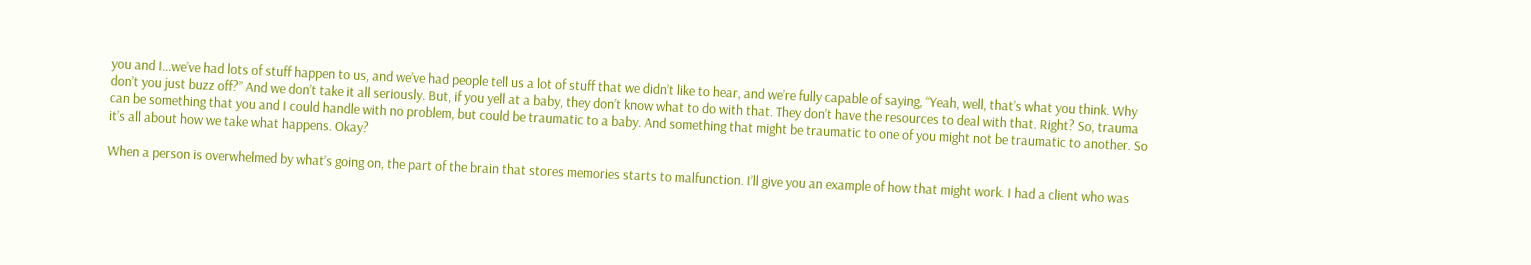you and I…we’ve had lots of stuff happen to us, and we’ve had people tell us a lot of stuff that we didn’t like to hear, and we’re fully capable of saying, “Yeah, well, that’s what you think. Why don’t you just buzz off?” And we don’t take it all seriously. But, if you yell at a baby, they don’t know what to do with that. They don’t have the resources to deal with that. Right? So, trauma can be something that you and I could handle with no problem, but could be traumatic to a baby. And something that might be traumatic to one of you might not be traumatic to another. So it’s all about how we take what happens. Okay?

When a person is overwhelmed by what’s going on, the part of the brain that stores memories starts to malfunction. I’ll give you an example of how that might work. I had a client who was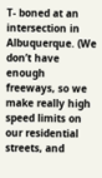T- boned at an intersection in Albuquerque. (We don’t have enough freeways, so we make really high speed limits on our residential streets, and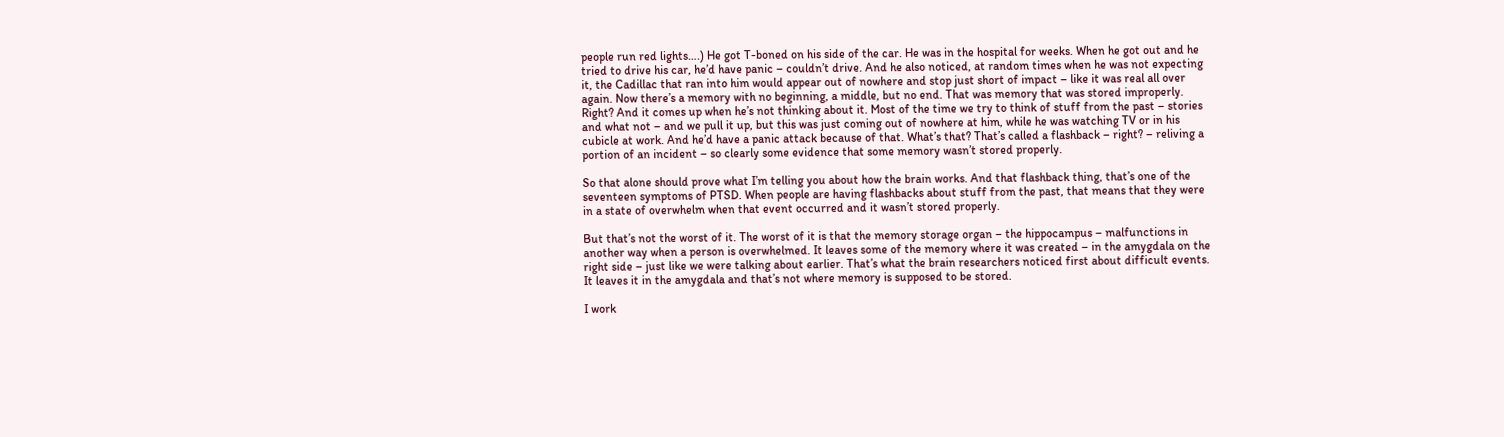people run red lights….) He got T-boned on his side of the car. He was in the hospital for weeks. When he got out and he tried to drive his car, he’d have panic – couldn’t drive. And he also noticed, at random times when he was not expecting it, the Cadillac that ran into him would appear out of nowhere and stop just short of impact – like it was real all over again. Now there’s a memory with no beginning, a middle, but no end. That was memory that was stored improperly. Right? And it comes up when he’s not thinking about it. Most of the time we try to think of stuff from the past – stories and what not – and we pull it up, but this was just coming out of nowhere at him, while he was watching TV or in his cubicle at work. And he’d have a panic attack because of that. What’s that? That’s called a flashback – right? – reliving a portion of an incident – so clearly some evidence that some memory wasn’t stored properly.

So that alone should prove what I’m telling you about how the brain works. And that flashback thing, that’s one of the seventeen symptoms of PTSD. When people are having flashbacks about stuff from the past, that means that they were in a state of overwhelm when that event occurred and it wasn’t stored properly.

But that’s not the worst of it. The worst of it is that the memory storage organ – the hippocampus – malfunctions in another way when a person is overwhelmed. It leaves some of the memory where it was created – in the amygdala on the right side – just like we were talking about earlier. That’s what the brain researchers noticed first about difficult events. It leaves it in the amygdala and that’s not where memory is supposed to be stored.

I work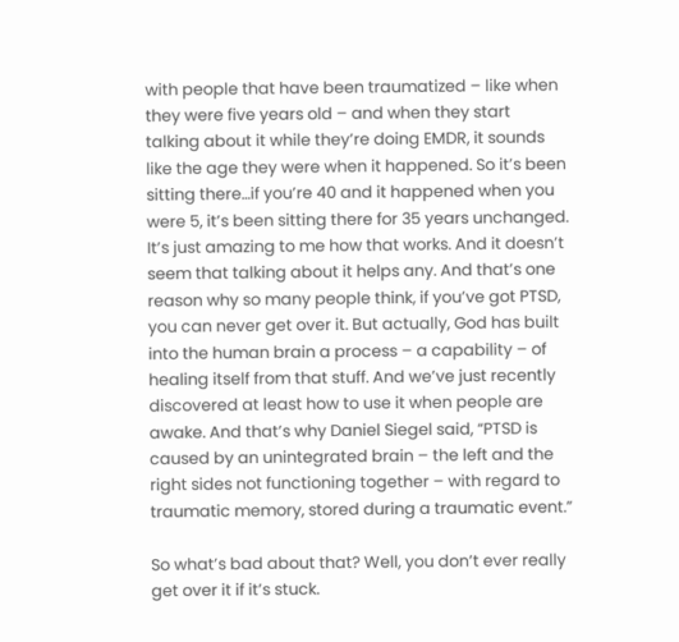with people that have been traumatized – like when they were five years old – and when they start talking about it while they’re doing EMDR, it sounds like the age they were when it happened. So it’s been sitting there…if you’re 40 and it happened when you were 5, it’s been sitting there for 35 years unchanged. It’s just amazing to me how that works. And it doesn’t seem that talking about it helps any. And that’s one reason why so many people think, if you’ve got PTSD, you can never get over it. But actually, God has built into the human brain a process – a capability – of healing itself from that stuff. And we’ve just recently discovered at least how to use it when people are awake. And that’s why Daniel Siegel said, “PTSD is caused by an unintegrated brain – the left and the right sides not functioning together – with regard to traumatic memory, stored during a traumatic event.”

So what’s bad about that? Well, you don’t ever really get over it if it’s stuck.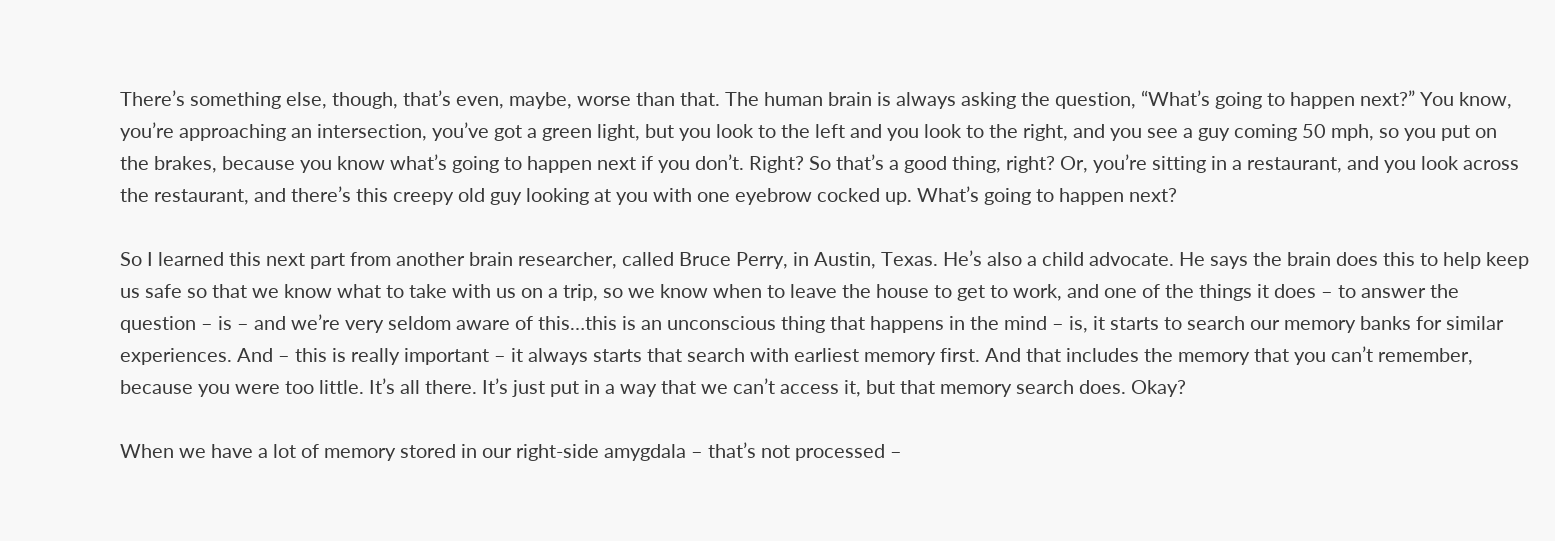There’s something else, though, that’s even, maybe, worse than that. The human brain is always asking the question, “What’s going to happen next?” You know, you’re approaching an intersection, you’ve got a green light, but you look to the left and you look to the right, and you see a guy coming 50 mph, so you put on the brakes, because you know what’s going to happen next if you don’t. Right? So that’s a good thing, right? Or, you’re sitting in a restaurant, and you look across the restaurant, and there’s this creepy old guy looking at you with one eyebrow cocked up. What’s going to happen next?

So I learned this next part from another brain researcher, called Bruce Perry, in Austin, Texas. He’s also a child advocate. He says the brain does this to help keep us safe so that we know what to take with us on a trip, so we know when to leave the house to get to work, and one of the things it does – to answer the question – is – and we’re very seldom aware of this…this is an unconscious thing that happens in the mind – is, it starts to search our memory banks for similar experiences. And – this is really important – it always starts that search with earliest memory first. And that includes the memory that you can’t remember, because you were too little. It’s all there. It’s just put in a way that we can’t access it, but that memory search does. Okay?

When we have a lot of memory stored in our right-side amygdala – that’s not processed –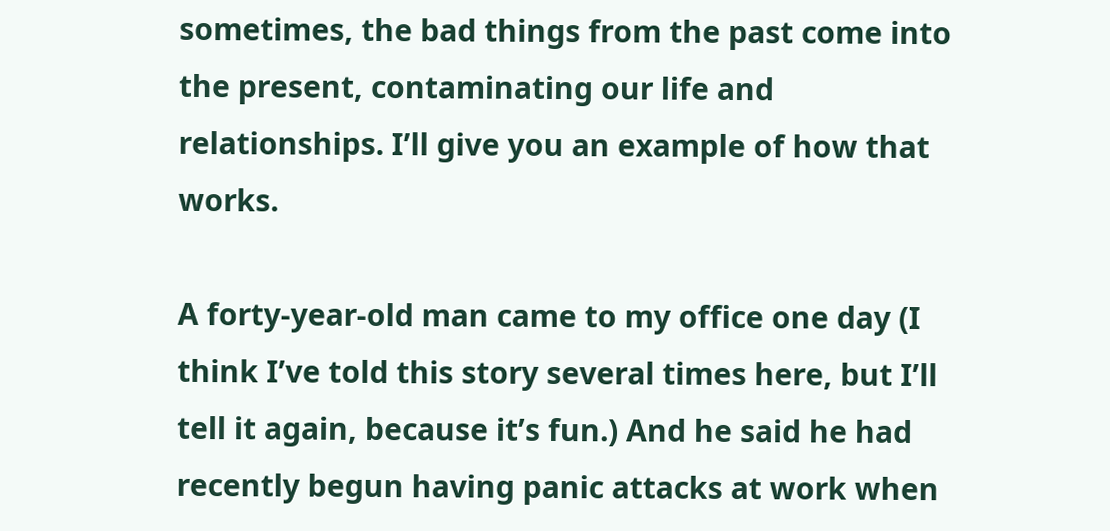sometimes, the bad things from the past come into the present, contaminating our life and relationships. I’ll give you an example of how that works.

A forty-year-old man came to my office one day (I think I’ve told this story several times here, but I’ll tell it again, because it’s fun.) And he said he had recently begun having panic attacks at work when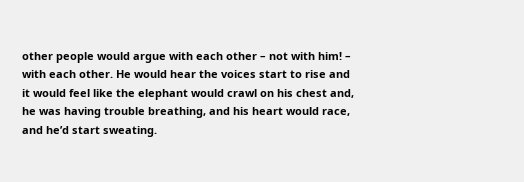other people would argue with each other – not with him! – with each other. He would hear the voices start to rise and it would feel like the elephant would crawl on his chest and, he was having trouble breathing, and his heart would race, and he’d start sweating.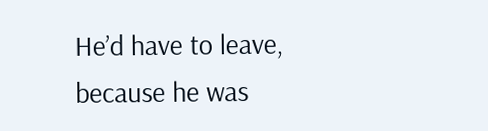He’d have to leave, because he was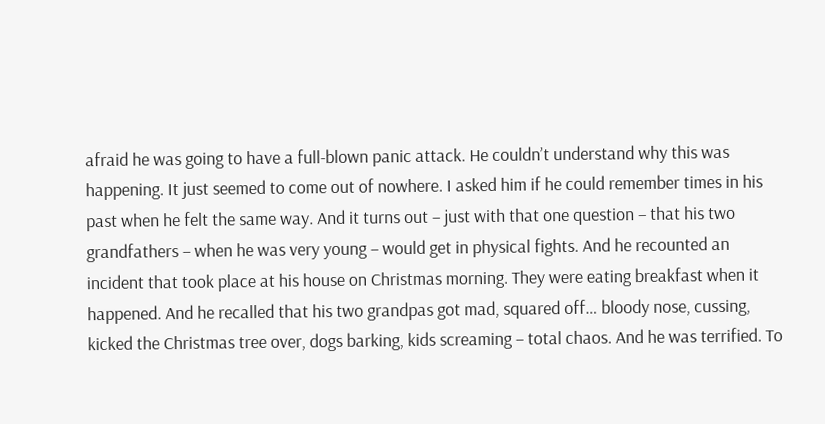afraid he was going to have a full-blown panic attack. He couldn’t understand why this was happening. It just seemed to come out of nowhere. I asked him if he could remember times in his past when he felt the same way. And it turns out – just with that one question – that his two grandfathers – when he was very young – would get in physical fights. And he recounted an incident that took place at his house on Christmas morning. They were eating breakfast when it happened. And he recalled that his two grandpas got mad, squared off… bloody nose, cussing, kicked the Christmas tree over, dogs barking, kids screaming – total chaos. And he was terrified. To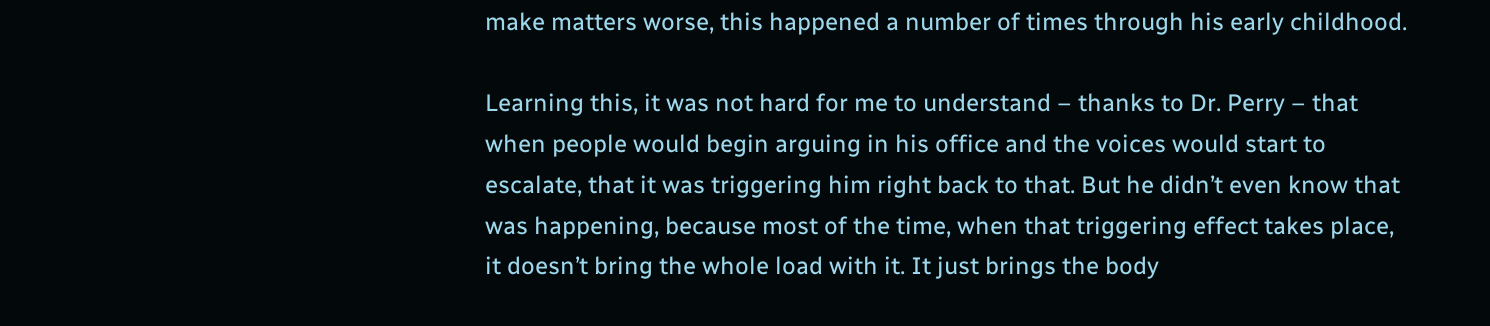make matters worse, this happened a number of times through his early childhood.

Learning this, it was not hard for me to understand – thanks to Dr. Perry – that when people would begin arguing in his office and the voices would start to escalate, that it was triggering him right back to that. But he didn’t even know that was happening, because most of the time, when that triggering effect takes place, it doesn’t bring the whole load with it. It just brings the body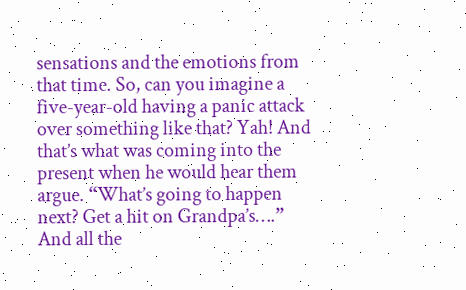sensations and the emotions from that time. So, can you imagine a five-year-old having a panic attack over something like that? Yah! And that’s what was coming into the present when he would hear them argue. “What’s going to happen next? Get a hit on Grandpa’s….” And all the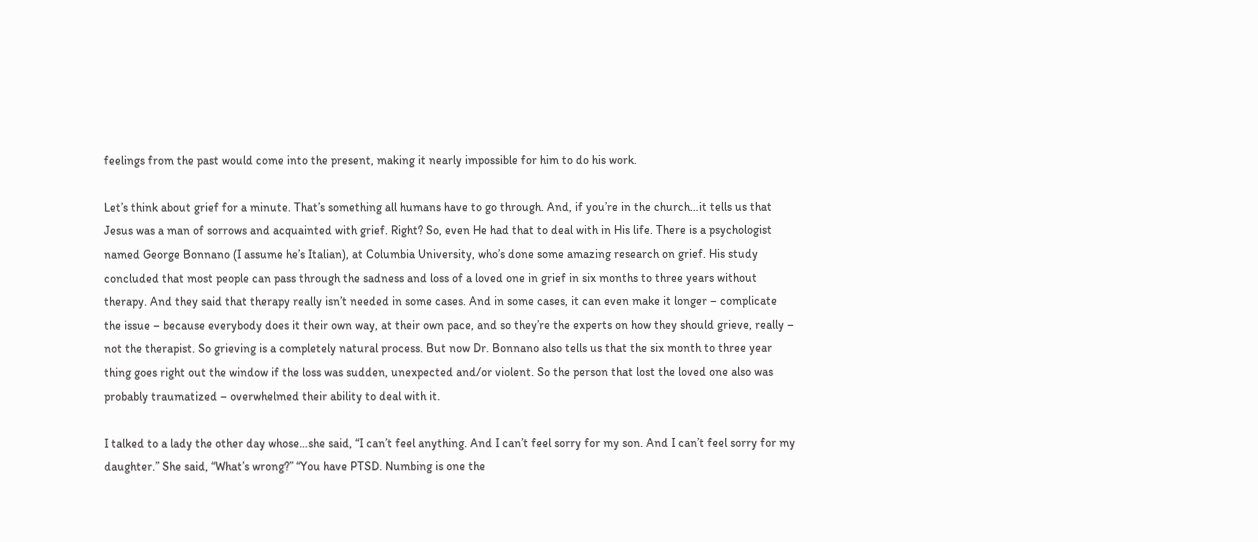feelings from the past would come into the present, making it nearly impossible for him to do his work.

Let’s think about grief for a minute. That’s something all humans have to go through. And, if you’re in the church…it tells us that Jesus was a man of sorrows and acquainted with grief. Right? So, even He had that to deal with in His life. There is a psychologist named George Bonnano (I assume he’s Italian), at Columbia University, who’s done some amazing research on grief. His study concluded that most people can pass through the sadness and loss of a loved one in grief in six months to three years without therapy. And they said that therapy really isn’t needed in some cases. And in some cases, it can even make it longer – complicate the issue – because everybody does it their own way, at their own pace, and so they’re the experts on how they should grieve, really – not the therapist. So grieving is a completely natural process. But now Dr. Bonnano also tells us that the six month to three year thing goes right out the window if the loss was sudden, unexpected and/or violent. So the person that lost the loved one also was probably traumatized – overwhelmed their ability to deal with it.

I talked to a lady the other day whose…she said, “I can’t feel anything. And I can’t feel sorry for my son. And I can’t feel sorry for my daughter.” She said, “What’s wrong?” “You have PTSD. Numbing is one the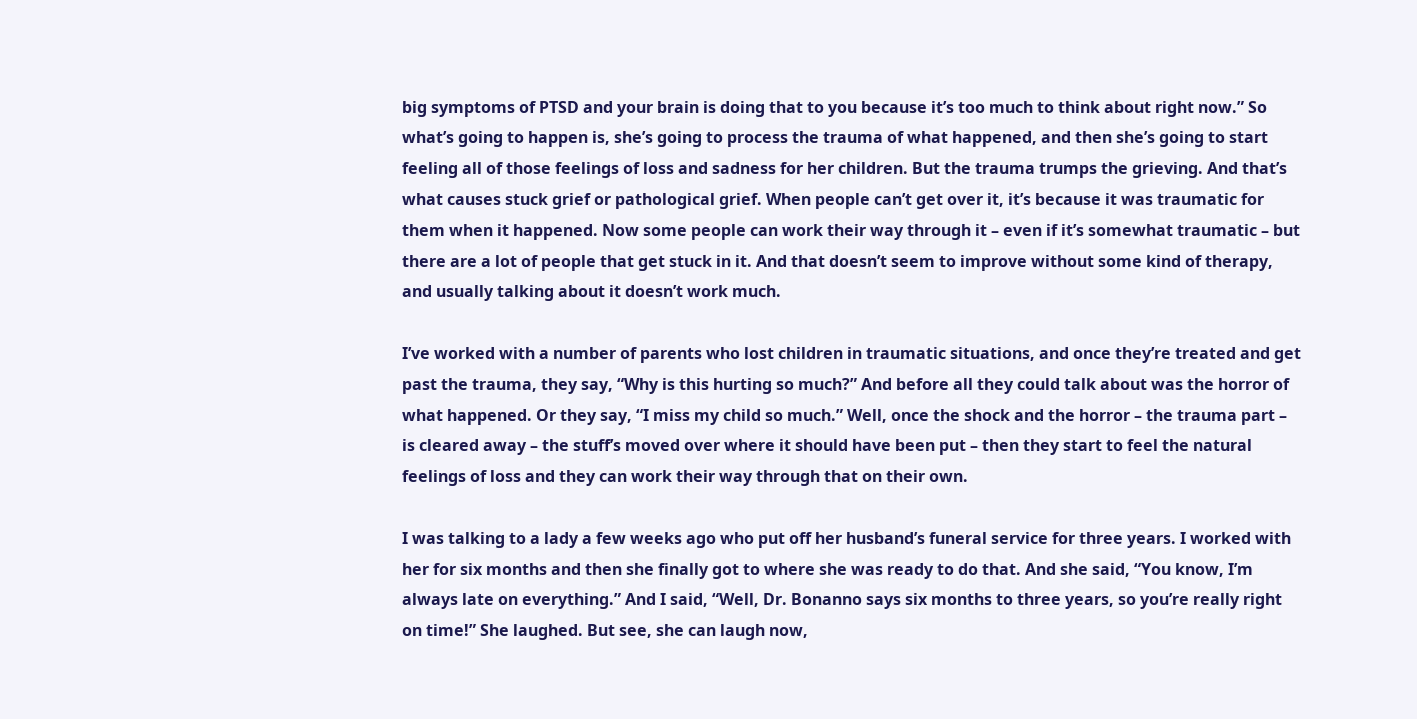big symptoms of PTSD and your brain is doing that to you because it’s too much to think about right now.” So what’s going to happen is, she’s going to process the trauma of what happened, and then she’s going to start feeling all of those feelings of loss and sadness for her children. But the trauma trumps the grieving. And that’s what causes stuck grief or pathological grief. When people can’t get over it, it’s because it was traumatic for them when it happened. Now some people can work their way through it – even if it’s somewhat traumatic – but there are a lot of people that get stuck in it. And that doesn’t seem to improve without some kind of therapy, and usually talking about it doesn’t work much.

I’ve worked with a number of parents who lost children in traumatic situations, and once they’re treated and get past the trauma, they say, “Why is this hurting so much?” And before all they could talk about was the horror of what happened. Or they say, “I miss my child so much.” Well, once the shock and the horror – the trauma part – is cleared away – the stuff’s moved over where it should have been put – then they start to feel the natural feelings of loss and they can work their way through that on their own.

I was talking to a lady a few weeks ago who put off her husband’s funeral service for three years. I worked with her for six months and then she finally got to where she was ready to do that. And she said, “You know, I’m always late on everything.” And I said, “Well, Dr. Bonanno says six months to three years, so you’re really right on time!” She laughed. But see, she can laugh now,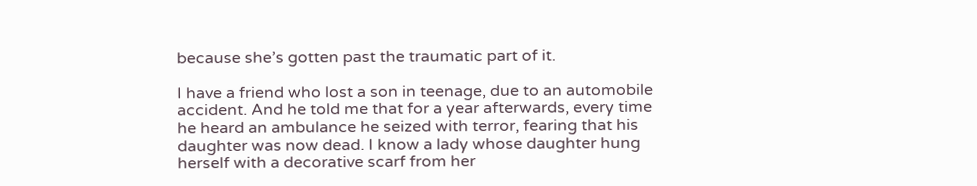because she’s gotten past the traumatic part of it.

I have a friend who lost a son in teenage, due to an automobile accident. And he told me that for a year afterwards, every time he heard an ambulance he seized with terror, fearing that his daughter was now dead. I know a lady whose daughter hung herself with a decorative scarf from her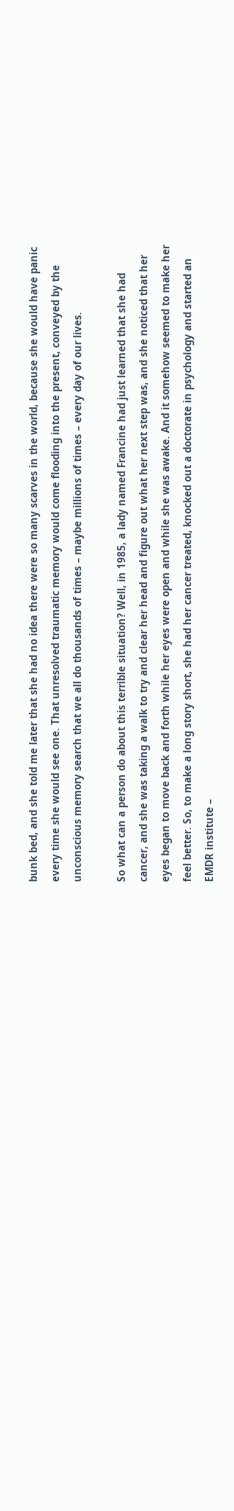bunk bed, and she told me later that she had no idea there were so many scarves in the world, because she would have panic every time she would see one. That unresolved traumatic memory would come flooding into the present, conveyed by the unconscious memory search that we all do thousands of times – maybe millions of times – every day of our lives.

So what can a person do about this terrible situation? Well, in 1985, a lady named Francine had just learned that she had cancer, and she was taking a walk to try and clear her head and figure out what her next step was, and she noticed that her eyes began to move back and forth while her eyes were open and while she was awake. And it somehow seemed to make her feel better. So, to make a long story short, she had her cancer treated, knocked out a doctorate in psychology and started an EMDR institute –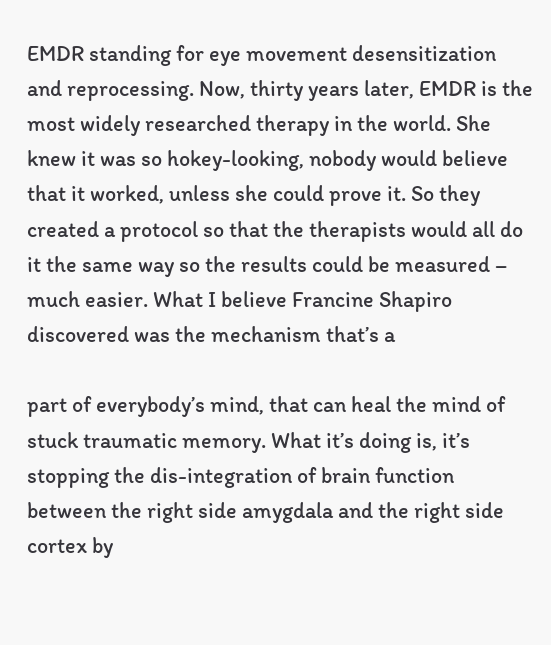EMDR standing for eye movement desensitization and reprocessing. Now, thirty years later, EMDR is the most widely researched therapy in the world. She knew it was so hokey-looking, nobody would believe that it worked, unless she could prove it. So they created a protocol so that the therapists would all do it the same way so the results could be measured – much easier. What I believe Francine Shapiro discovered was the mechanism that’s a

part of everybody’s mind, that can heal the mind of stuck traumatic memory. What it’s doing is, it’s stopping the dis-integration of brain function between the right side amygdala and the right side cortex by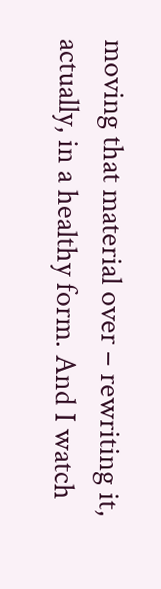moving that material over – rewriting it, actually, in a healthy form. And I watch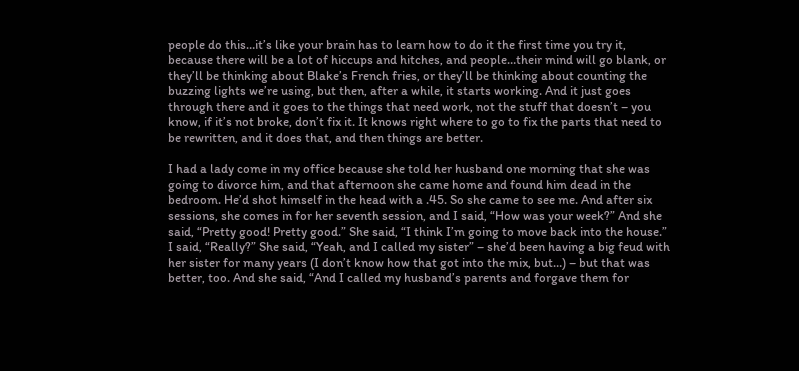people do this…it’s like your brain has to learn how to do it the first time you try it, because there will be a lot of hiccups and hitches, and people…their mind will go blank, or they’ll be thinking about Blake’s French fries, or they’ll be thinking about counting the buzzing lights we’re using, but then, after a while, it starts working. And it just goes through there and it goes to the things that need work, not the stuff that doesn’t – you know, if it’s not broke, don’t fix it. It knows right where to go to fix the parts that need to be rewritten, and it does that, and then things are better.

I had a lady come in my office because she told her husband one morning that she was going to divorce him, and that afternoon she came home and found him dead in the bedroom. He’d shot himself in the head with a .45. So she came to see me. And after six sessions, she comes in for her seventh session, and I said, “How was your week?” And she said, “Pretty good! Pretty good.” She said, “I think I’m going to move back into the house.” I said, “Really?” She said, “Yeah, and I called my sister” – she’d been having a big feud with her sister for many years (I don’t know how that got into the mix, but…) – but that was better, too. And she said, “And I called my husband’s parents and forgave them for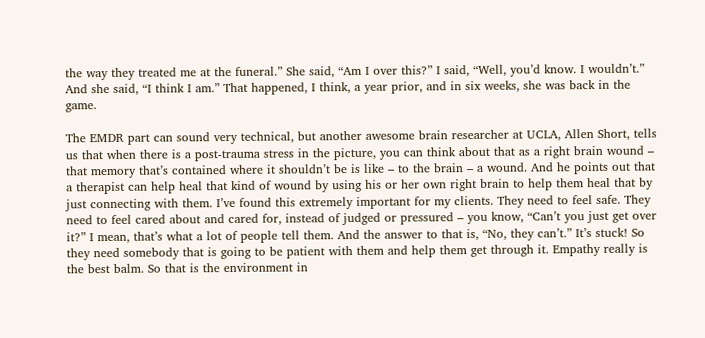the way they treated me at the funeral.” She said, “Am I over this?” I said, “Well, you’d know. I wouldn’t.” And she said, “I think I am.” That happened, I think, a year prior, and in six weeks, she was back in the game.

The EMDR part can sound very technical, but another awesome brain researcher at UCLA, Allen Short, tells us that when there is a post-trauma stress in the picture, you can think about that as a right brain wound – that memory that’s contained where it shouldn’t be is like – to the brain – a wound. And he points out that a therapist can help heal that kind of wound by using his or her own right brain to help them heal that by just connecting with them. I’ve found this extremely important for my clients. They need to feel safe. They need to feel cared about and cared for, instead of judged or pressured – you know, “Can’t you just get over it?” I mean, that’s what a lot of people tell them. And the answer to that is, “No, they can’t.” It’s stuck! So they need somebody that is going to be patient with them and help them get through it. Empathy really is the best balm. So that is the environment in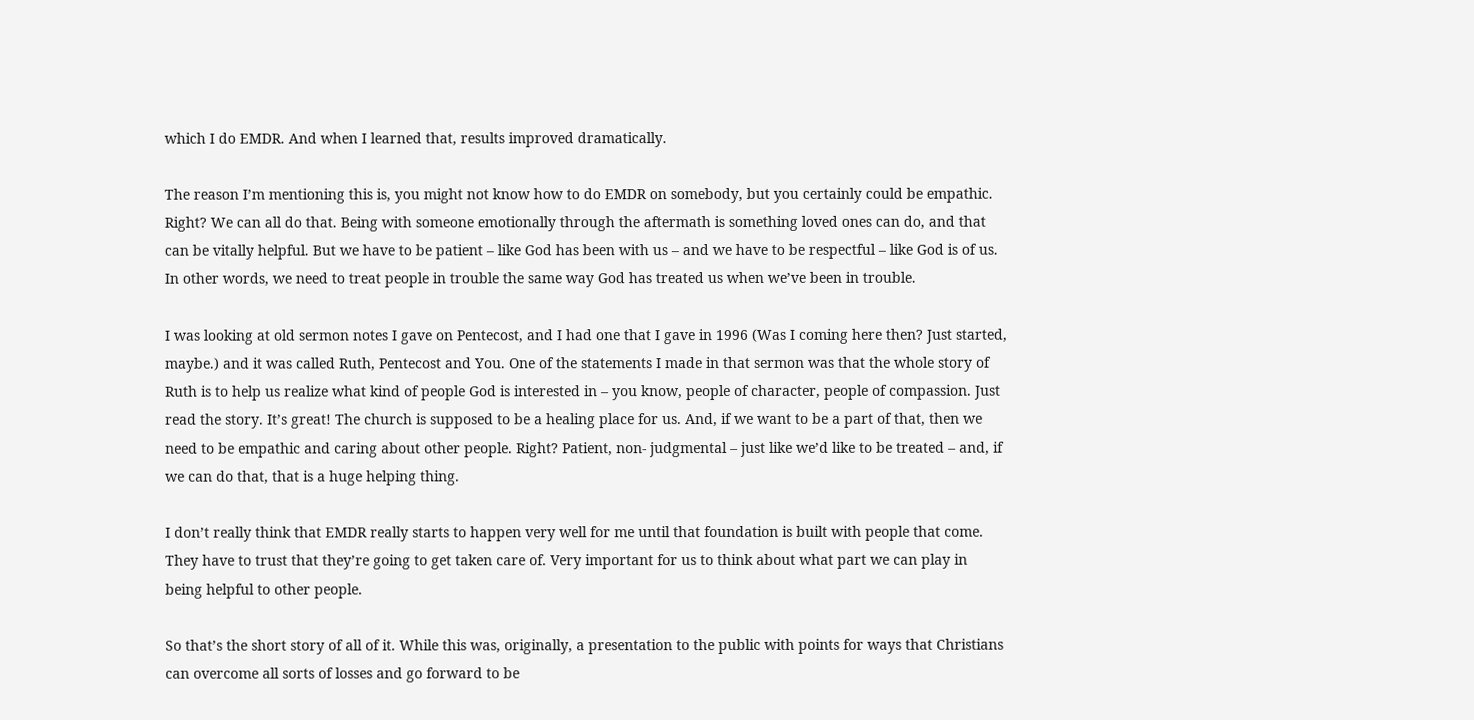which I do EMDR. And when I learned that, results improved dramatically.

The reason I’m mentioning this is, you might not know how to do EMDR on somebody, but you certainly could be empathic. Right? We can all do that. Being with someone emotionally through the aftermath is something loved ones can do, and that can be vitally helpful. But we have to be patient – like God has been with us – and we have to be respectful – like God is of us. In other words, we need to treat people in trouble the same way God has treated us when we’ve been in trouble.

I was looking at old sermon notes I gave on Pentecost, and I had one that I gave in 1996 (Was I coming here then? Just started, maybe.) and it was called Ruth, Pentecost and You. One of the statements I made in that sermon was that the whole story of Ruth is to help us realize what kind of people God is interested in – you know, people of character, people of compassion. Just read the story. It’s great! The church is supposed to be a healing place for us. And, if we want to be a part of that, then we need to be empathic and caring about other people. Right? Patient, non- judgmental – just like we’d like to be treated – and, if we can do that, that is a huge helping thing.

I don’t really think that EMDR really starts to happen very well for me until that foundation is built with people that come. They have to trust that they’re going to get taken care of. Very important for us to think about what part we can play in being helpful to other people.

So that’s the short story of all of it. While this was, originally, a presentation to the public with points for ways that Christians can overcome all sorts of losses and go forward to be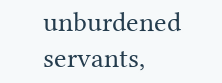unburdened servants,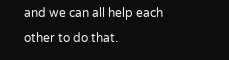and we can all help each other to do that.